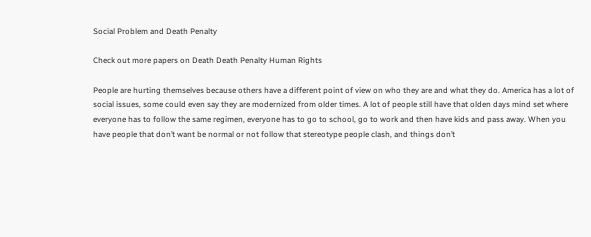Social Problem and Death Penalty

Check out more papers on Death Death Penalty Human Rights

People are hurting themselves because others have a different point of view on who they are and what they do. America has a lot of social issues, some could even say they are modernized from older times. A lot of people still have that olden days mind set where everyone has to follow the same regimen, everyone has to go to school, go to work and then have kids and pass away. When you have people that don’t want be normal or not follow that stereotype people clash, and things don’t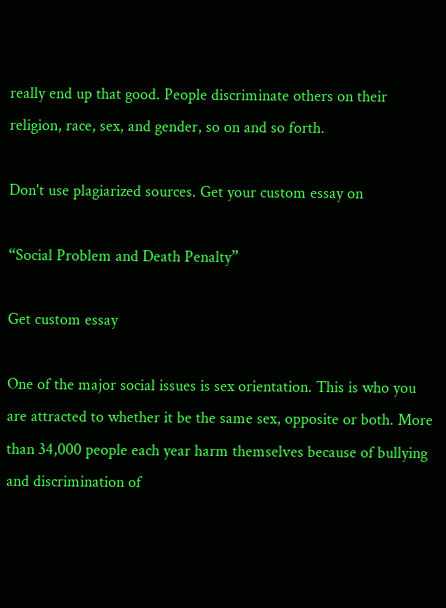really end up that good. People discriminate others on their religion, race, sex, and gender, so on and so forth.

Don't use plagiarized sources. Get your custom essay on

“Social Problem and Death Penalty”

Get custom essay

One of the major social issues is sex orientation. This is who you are attracted to whether it be the same sex, opposite or both. More than 34,000 people each year harm themselves because of bullying and discrimination of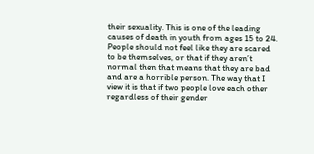their sexuality. This is one of the leading causes of death in youth from ages 15 to 24. People should not feel like they are scared to be themselves, or that if they aren’t normal then that means that they are bad and are a horrible person. The way that I view it is that if two people love each other regardless of their gender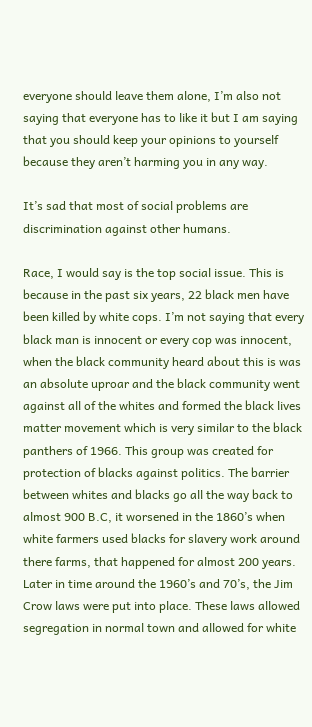everyone should leave them alone, I’m also not saying that everyone has to like it but I am saying that you should keep your opinions to yourself because they aren’t harming you in any way.

It’s sad that most of social problems are discrimination against other humans.

Race, I would say is the top social issue. This is because in the past six years, 22 black men have been killed by white cops. I’m not saying that every black man is innocent or every cop was innocent, when the black community heard about this is was an absolute uproar and the black community went against all of the whites and formed the black lives matter movement which is very similar to the black panthers of 1966. This group was created for protection of blacks against politics. The barrier between whites and blacks go all the way back to almost 900 B.C, it worsened in the 1860’s when white farmers used blacks for slavery work around there farms, that happened for almost 200 years. Later in time around the 1960’s and 70’s, the Jim Crow laws were put into place. These laws allowed segregation in normal town and allowed for white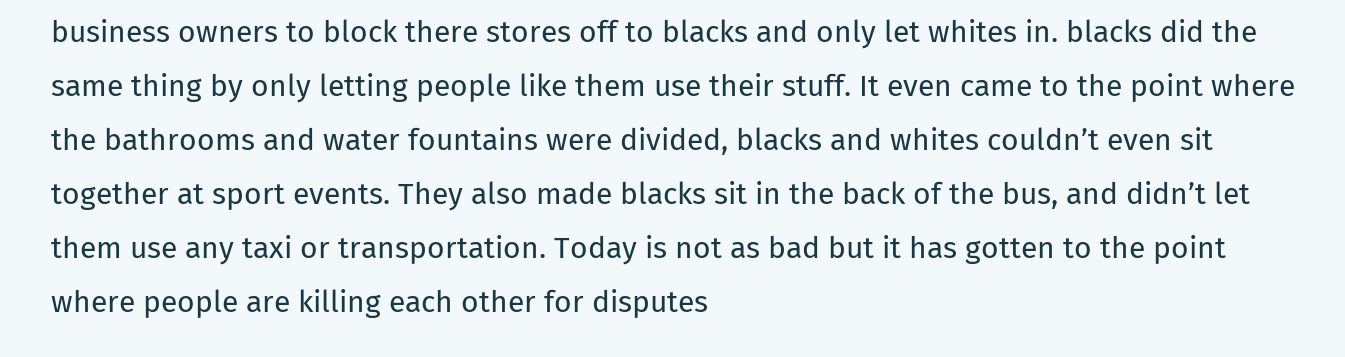business owners to block there stores off to blacks and only let whites in. blacks did the same thing by only letting people like them use their stuff. It even came to the point where the bathrooms and water fountains were divided, blacks and whites couldn’t even sit together at sport events. They also made blacks sit in the back of the bus, and didn’t let them use any taxi or transportation. Today is not as bad but it has gotten to the point where people are killing each other for disputes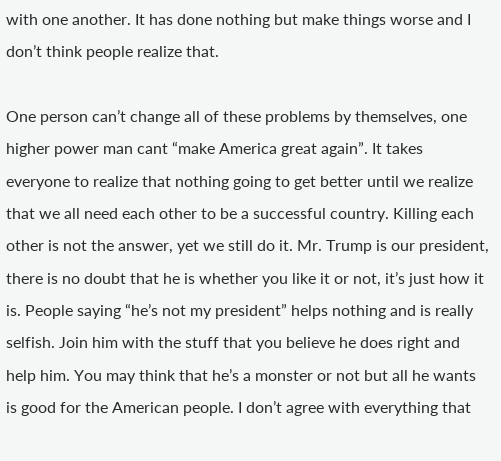with one another. It has done nothing but make things worse and I don’t think people realize that.

One person can’t change all of these problems by themselves, one higher power man cant “make America great again”. It takes everyone to realize that nothing going to get better until we realize that we all need each other to be a successful country. Killing each other is not the answer, yet we still do it. Mr. Trump is our president, there is no doubt that he is whether you like it or not, it’s just how it is. People saying “he’s not my president” helps nothing and is really selfish. Join him with the stuff that you believe he does right and help him. You may think that he’s a monster or not but all he wants is good for the American people. I don’t agree with everything that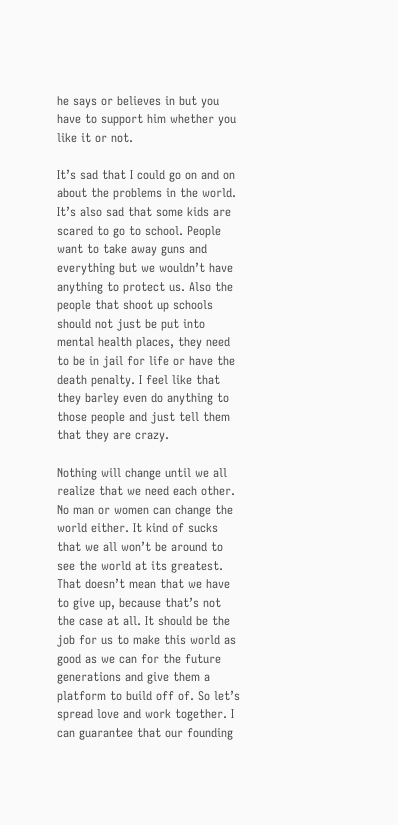he says or believes in but you have to support him whether you like it or not.

It’s sad that I could go on and on about the problems in the world. It’s also sad that some kids are scared to go to school. People want to take away guns and everything but we wouldn’t have anything to protect us. Also the people that shoot up schools should not just be put into mental health places, they need to be in jail for life or have the death penalty. I feel like that they barley even do anything to those people and just tell them that they are crazy.

Nothing will change until we all realize that we need each other. No man or women can change the world either. It kind of sucks that we all won’t be around to see the world at its greatest. That doesn’t mean that we have to give up, because that’s not the case at all. It should be the job for us to make this world as good as we can for the future generations and give them a platform to build off of. So let’s spread love and work together. I can guarantee that our founding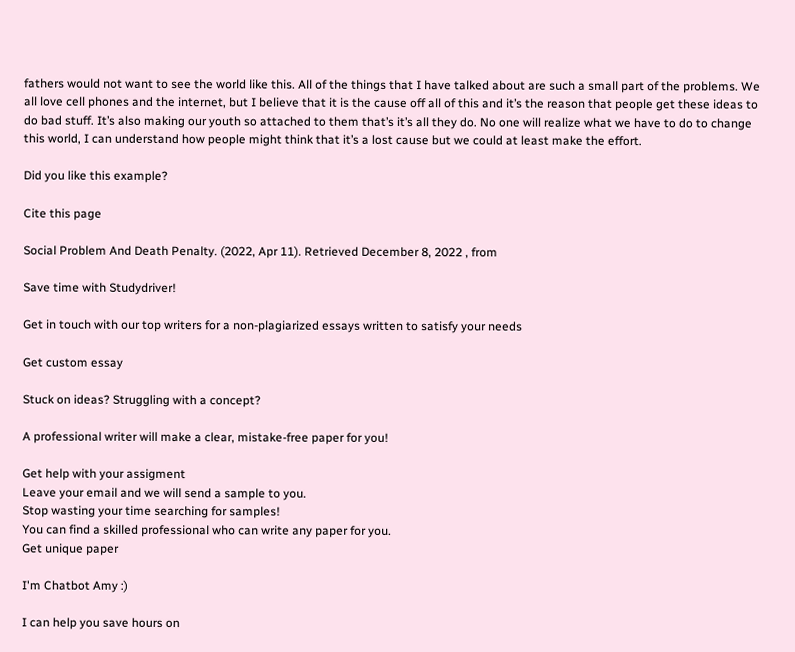fathers would not want to see the world like this. All of the things that I have talked about are such a small part of the problems. We all love cell phones and the internet, but I believe that it is the cause off all of this and it’s the reason that people get these ideas to do bad stuff. It’s also making our youth so attached to them that’s it’s all they do. No one will realize what we have to do to change this world, I can understand how people might think that it’s a lost cause but we could at least make the effort.

Did you like this example?

Cite this page

Social Problem And Death Penalty. (2022, Apr 11). Retrieved December 8, 2022 , from

Save time with Studydriver!

Get in touch with our top writers for a non-plagiarized essays written to satisfy your needs

Get custom essay

Stuck on ideas? Struggling with a concept?

A professional writer will make a clear, mistake-free paper for you!

Get help with your assigment
Leave your email and we will send a sample to you.
Stop wasting your time searching for samples!
You can find a skilled professional who can write any paper for you.
Get unique paper

I'm Chatbot Amy :)

I can help you save hours on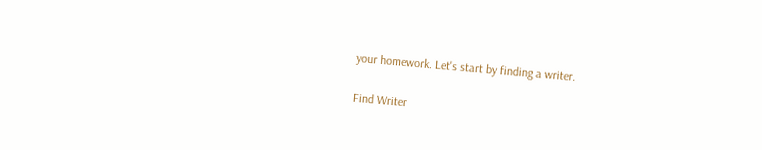your homework. Let's start by finding a writer.

Find Writer